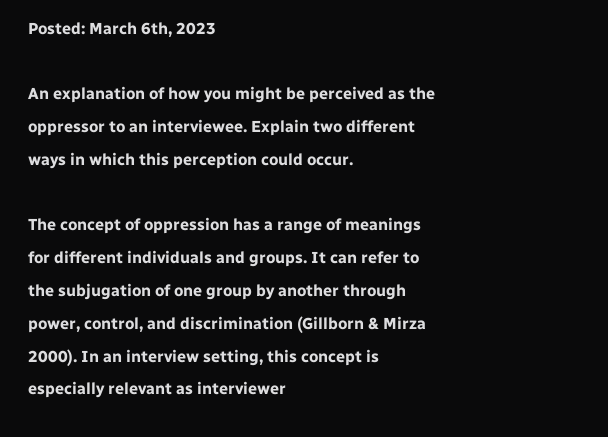Posted: March 6th, 2023

An explanation of how you might be perceived as the oppressor to an interviewee. Explain two different ways in which this perception could occur.

The concept of oppression has a range of meanings for different individuals and groups. It can refer to the subjugation of one group by another through power, control, and discrimination (Gillborn & Mirza 2000). In an interview setting, this concept is especially relevant as interviewer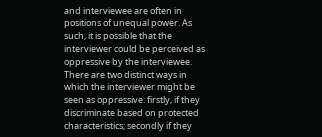and interviewee are often in positions of unequal power. As such, it is possible that the interviewer could be perceived as oppressive by the interviewee. There are two distinct ways in which the interviewer might be seen as oppressive: firstly, if they discriminate based on protected characteristics; secondly if they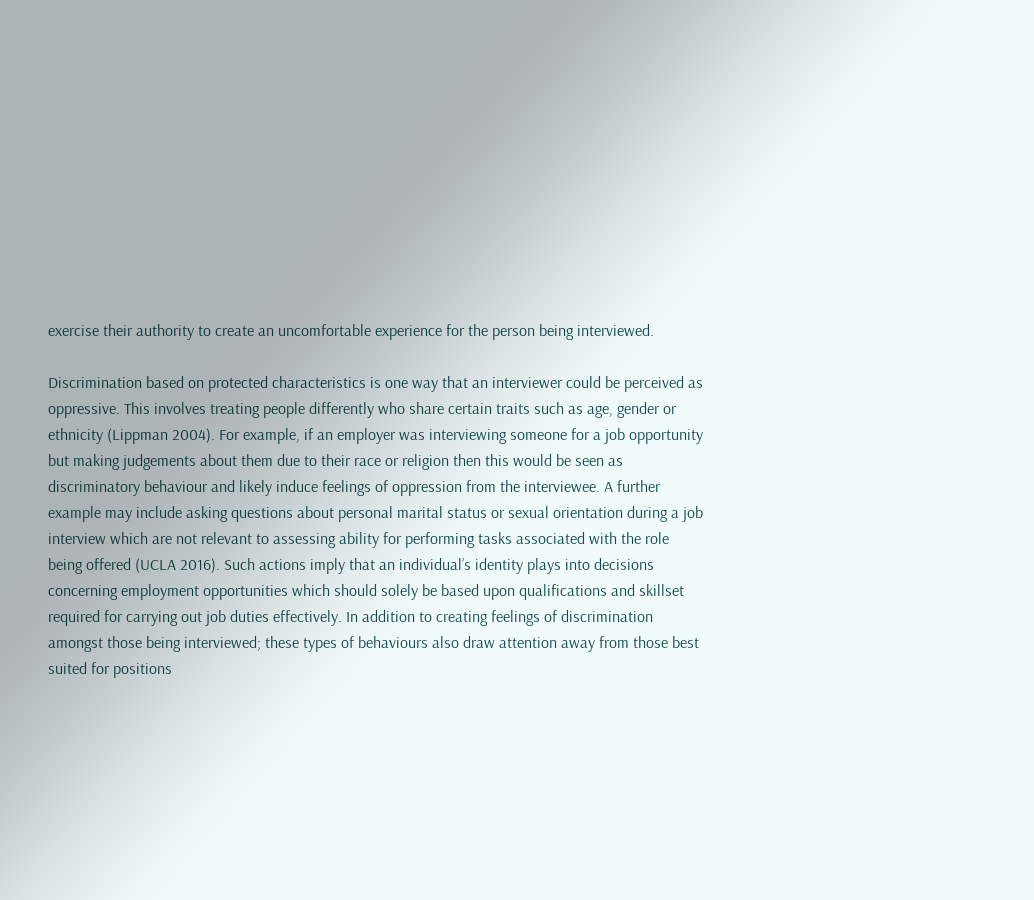exercise their authority to create an uncomfortable experience for the person being interviewed.

Discrimination based on protected characteristics is one way that an interviewer could be perceived as oppressive. This involves treating people differently who share certain traits such as age, gender or ethnicity (Lippman 2004). For example, if an employer was interviewing someone for a job opportunity but making judgements about them due to their race or religion then this would be seen as discriminatory behaviour and likely induce feelings of oppression from the interviewee. A further example may include asking questions about personal marital status or sexual orientation during a job interview which are not relevant to assessing ability for performing tasks associated with the role being offered (UCLA 2016). Such actions imply that an individual’s identity plays into decisions concerning employment opportunities which should solely be based upon qualifications and skillset required for carrying out job duties effectively. In addition to creating feelings of discrimination amongst those being interviewed; these types of behaviours also draw attention away from those best suited for positions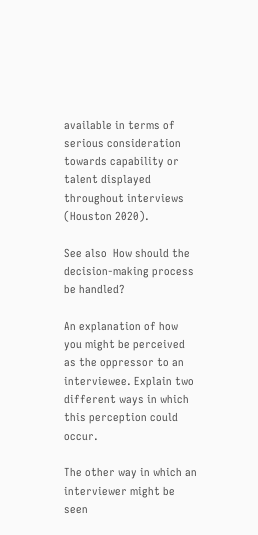available in terms of serious consideration towards capability or talent displayed throughout interviews (Houston 2020).

See also  How should the decision-making process be handled?

An explanation of how you might be perceived as the oppressor to an interviewee. Explain two different ways in which this perception could occur.

The other way in which an interviewer might be seen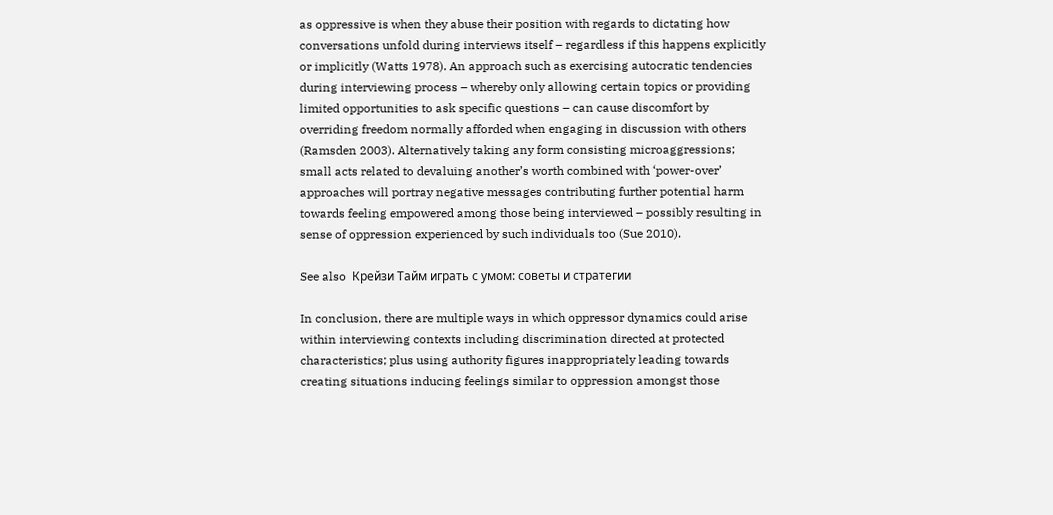as oppressive is when they abuse their position with regards to dictating how conversations unfold during interviews itself – regardless if this happens explicitly or implicitly (Watts 1978). An approach such as exercising autocratic tendencies during interviewing process – whereby only allowing certain topics or providing limited opportunities to ask specific questions – can cause discomfort by overriding freedom normally afforded when engaging in discussion with others (Ramsden 2003). Alternatively taking any form consisting microaggressions; small acts related to devaluing another’s worth combined with ‘power-over’ approaches will portray negative messages contributing further potential harm towards feeling empowered among those being interviewed – possibly resulting in sense of oppression experienced by such individuals too (Sue 2010).

See also  Крейзи Тайм играть с умом: советы и стратегии

In conclusion, there are multiple ways in which oppressor dynamics could arise within interviewing contexts including discrimination directed at protected characteristics; plus using authority figures inappropriately leading towards creating situations inducing feelings similar to oppression amongst those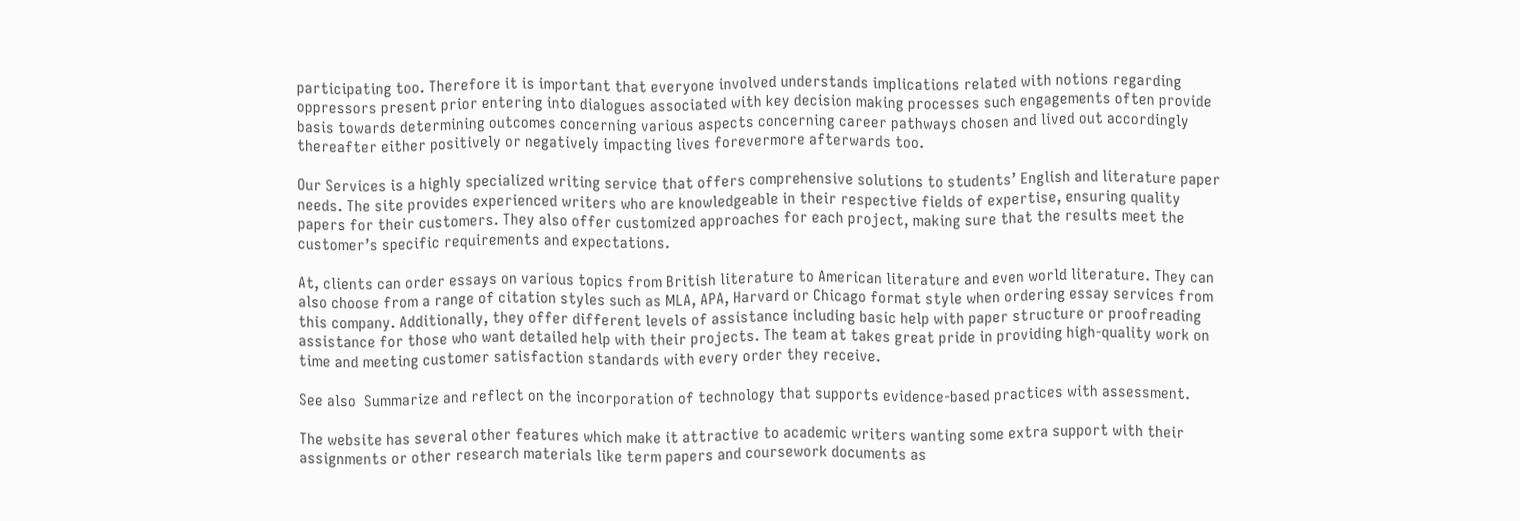participating too. Therefore it is important that everyone involved understands implications related with notions regarding oppressors present prior entering into dialogues associated with key decision making processes such engagements often provide basis towards determining outcomes concerning various aspects concerning career pathways chosen and lived out accordingly thereafter either positively or negatively impacting lives forevermore afterwards too.

Our Services is a highly specialized writing service that offers comprehensive solutions to students’ English and literature paper needs. The site provides experienced writers who are knowledgeable in their respective fields of expertise, ensuring quality papers for their customers. They also offer customized approaches for each project, making sure that the results meet the customer’s specific requirements and expectations.

At, clients can order essays on various topics from British literature to American literature and even world literature. They can also choose from a range of citation styles such as MLA, APA, Harvard or Chicago format style when ordering essay services from this company. Additionally, they offer different levels of assistance including basic help with paper structure or proofreading assistance for those who want detailed help with their projects. The team at takes great pride in providing high-quality work on time and meeting customer satisfaction standards with every order they receive.

See also  Summarize and reflect on the incorporation of technology that supports evidence-based practices with assessment.

The website has several other features which make it attractive to academic writers wanting some extra support with their assignments or other research materials like term papers and coursework documents as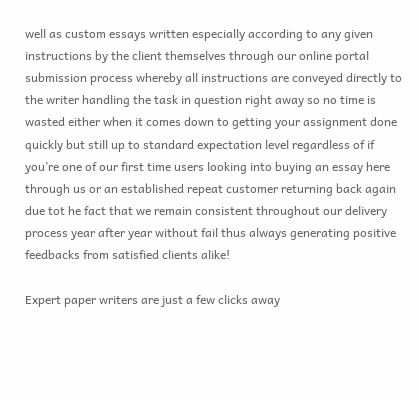well as custom essays written especially according to any given instructions by the client themselves through our online portal submission process whereby all instructions are conveyed directly to the writer handling the task in question right away so no time is wasted either when it comes down to getting your assignment done quickly but still up to standard expectation level regardless of if you’re one of our first time users looking into buying an essay here through us or an established repeat customer returning back again due tot he fact that we remain consistent throughout our delivery process year after year without fail thus always generating positive feedbacks from satisfied clients alike!

Expert paper writers are just a few clicks away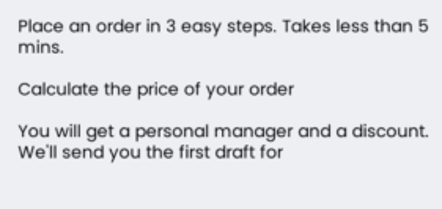Place an order in 3 easy steps. Takes less than 5 mins.

Calculate the price of your order

You will get a personal manager and a discount.
We'll send you the first draft for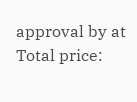approval by at
Total price: